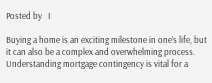Posted by   I

Buying a home is an exciting milestone in one’s life, but it can also be a complex and overwhelming process. Understanding mortgage contingency is vital for a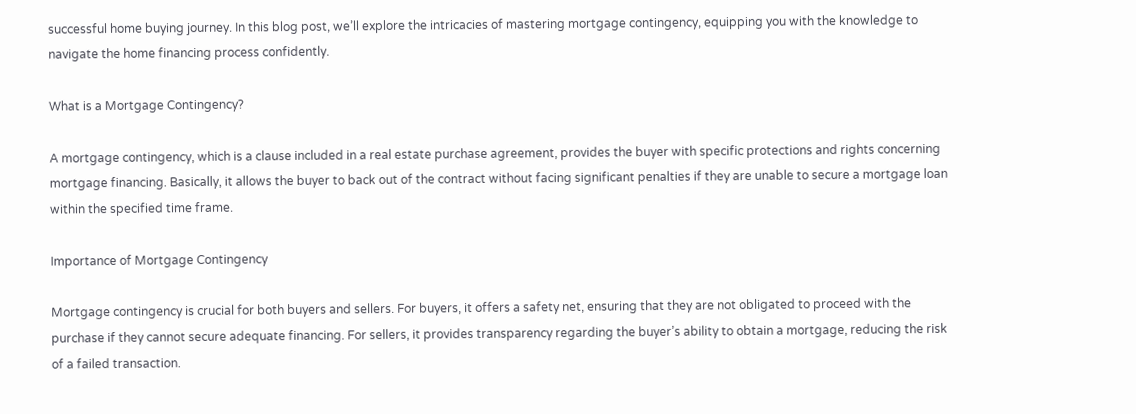successful home buying journey. In this blog post, we’ll explore the intricacies of mastering mortgage contingency, equipping you with the knowledge to navigate the home financing process confidently.

What is a Mortgage Contingency?

A mortgage contingency, which is a clause included in a real estate purchase agreement, provides the buyer with specific protections and rights concerning mortgage financing. Basically, it allows the buyer to back out of the contract without facing significant penalties if they are unable to secure a mortgage loan within the specified time frame.

Importance of Mortgage Contingency

Mortgage contingency is crucial for both buyers and sellers. For buyers, it offers a safety net, ensuring that they are not obligated to proceed with the purchase if they cannot secure adequate financing. For sellers, it provides transparency regarding the buyer’s ability to obtain a mortgage, reducing the risk of a failed transaction.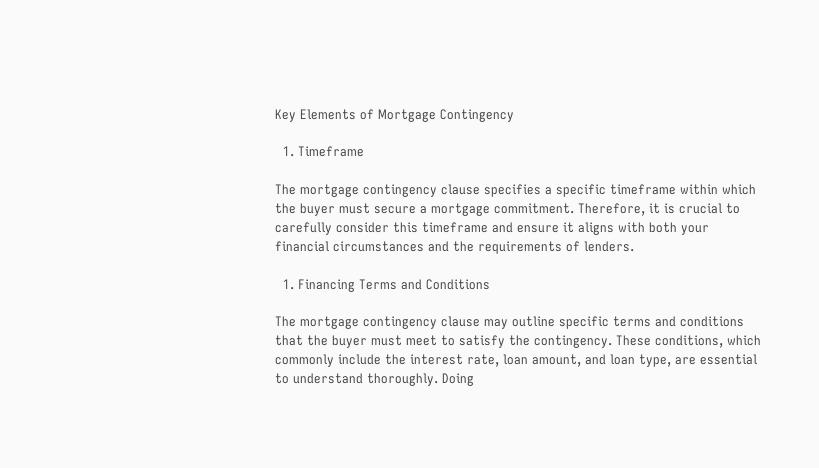Key Elements of Mortgage Contingency

  1. Timeframe

The mortgage contingency clause specifies a specific timeframe within which the buyer must secure a mortgage commitment. Therefore, it is crucial to carefully consider this timeframe and ensure it aligns with both your financial circumstances and the requirements of lenders.

  1. Financing Terms and Conditions

The mortgage contingency clause may outline specific terms and conditions that the buyer must meet to satisfy the contingency. These conditions, which commonly include the interest rate, loan amount, and loan type, are essential to understand thoroughly. Doing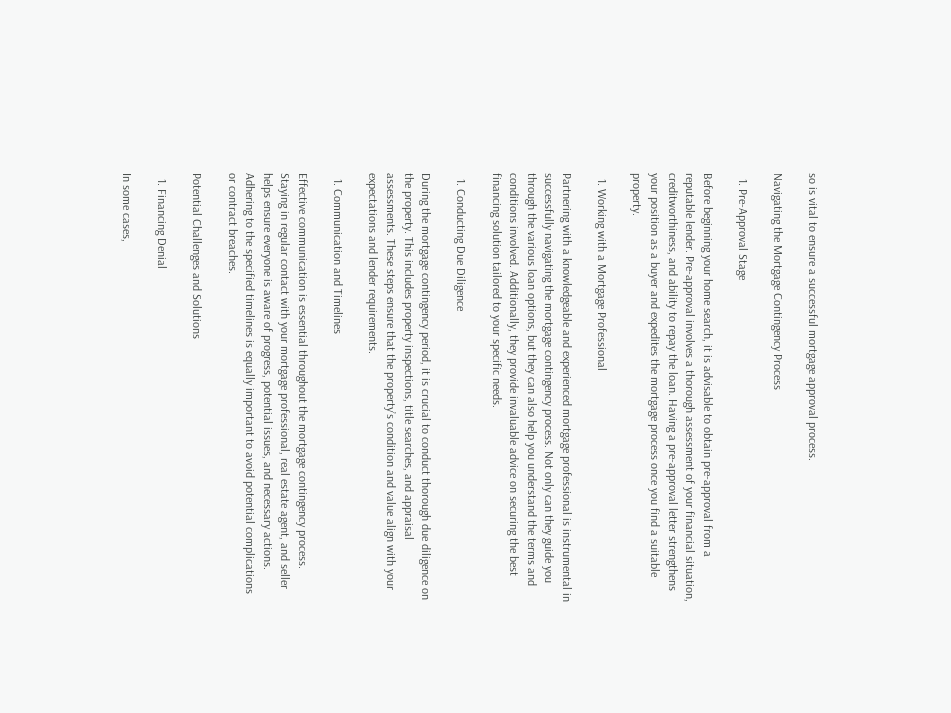so is vital to ensure a successful mortgage approval process.

Navigating the Mortgage Contingency Process

  1. Pre-Approval Stage

Before beginning your home search, it is advisable to obtain pre-approval from a reputable lender. Pre-approval involves a thorough assessment of your financial situation, creditworthiness, and ability to repay the loan. Having a pre-approval letter strengthens your position as a buyer and expedites the mortgage process once you find a suitable property.

  1. Working with a Mortgage Professional

Partnering with a knowledgeable and experienced mortgage professional is instrumental in successfully navigating the mortgage contingency process. Not only can they guide you through the various loan options, but they can also help you understand the terms and conditions involved. Additionally, they provide invaluable advice on securing the best financing solution tailored to your specific needs.

  1. Conducting Due Diligence

During the mortgage contingency period, it is crucial to conduct thorough due diligence on the property. This includes property inspections, title searches, and appraisal assessments. These steps ensure that the property’s condition and value align with your expectations and lender requirements.

  1. Communication and Timelines

Effective communication is essential throughout the mortgage contingency process. Staying in regular contact with your mortgage professional, real estate agent, and seller helps ensure everyone is aware of progress, potential issues, and necessary actions. Adhering to the specified timelines is equally important to avoid potential complications or contract breaches.

Potential Challenges and Solutions

  1. Financing Denial

In some cases,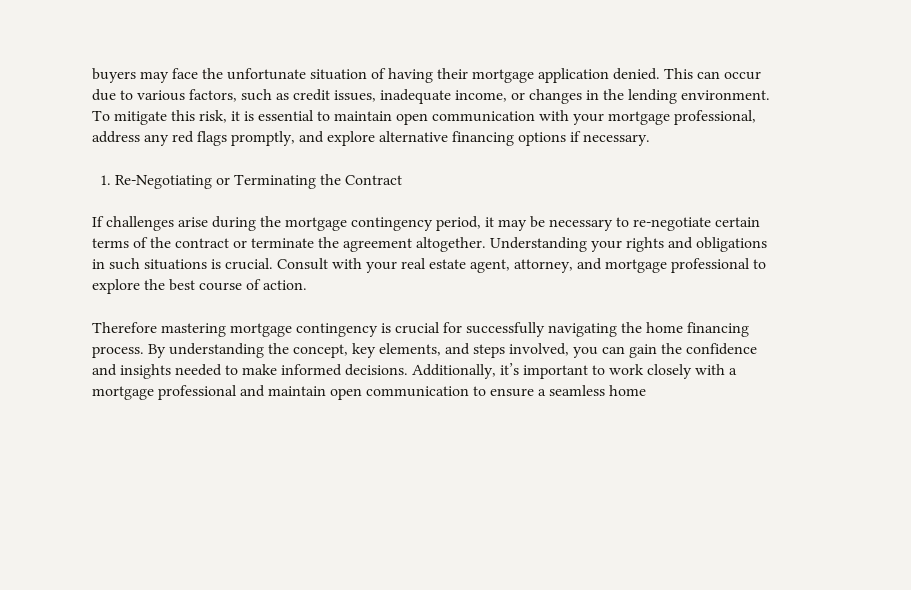buyers may face the unfortunate situation of having their mortgage application denied. This can occur due to various factors, such as credit issues, inadequate income, or changes in the lending environment. To mitigate this risk, it is essential to maintain open communication with your mortgage professional, address any red flags promptly, and explore alternative financing options if necessary.

  1. Re-Negotiating or Terminating the Contract

If challenges arise during the mortgage contingency period, it may be necessary to re-negotiate certain terms of the contract or terminate the agreement altogether. Understanding your rights and obligations in such situations is crucial. Consult with your real estate agent, attorney, and mortgage professional to explore the best course of action.

Therefore mastering mortgage contingency is crucial for successfully navigating the home financing process. By understanding the concept, key elements, and steps involved, you can gain the confidence and insights needed to make informed decisions. Additionally, it’s important to work closely with a mortgage professional and maintain open communication to ensure a seamless home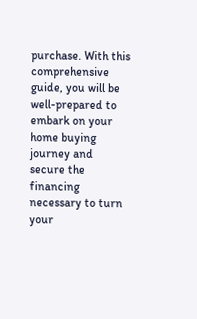purchase. With this comprehensive guide, you will be well-prepared to embark on your home buying journey and secure the financing necessary to turn your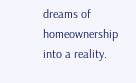dreams of homeownership into a reality.